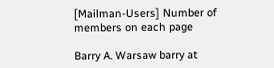[Mailman-Users] Number of members on each page

Barry A. Warsaw barry at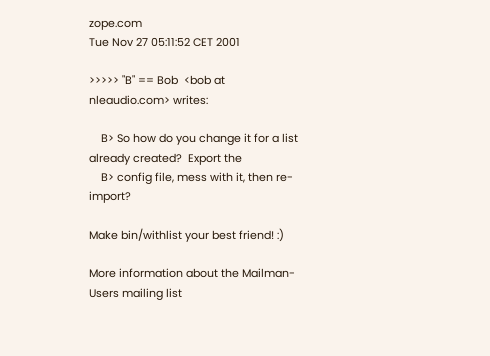zope.com
Tue Nov 27 05:11:52 CET 2001

>>>>> "B" == Bob  <bob at nleaudio.com> writes:

    B> So how do you change it for a list already created?  Export the
    B> config file, mess with it, then re-import?

Make bin/withlist your best friend! :)

More information about the Mailman-Users mailing list